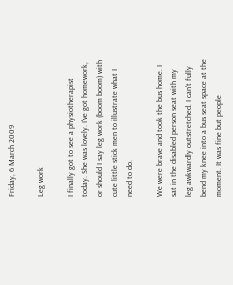Friday, 6 March 2009

Leg work

I finally got to see a physiotherapist today. She was lovely. I've got homework, or should I say leg work (boom boom) with cute little stick men to illustrate what I need to do.

We were brave and took the bus home. I sat in the disabled person seat with my leg awkwardly outstretched. I can't fully bend my knee into a bus seat space at the moment. It was fine but people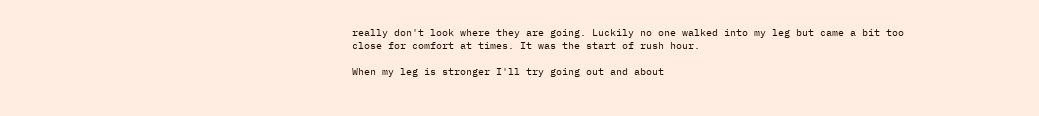really don't look where they are going. Luckily no one walked into my leg but came a bit too close for comfort at times. It was the start of rush hour.

When my leg is stronger I'll try going out and about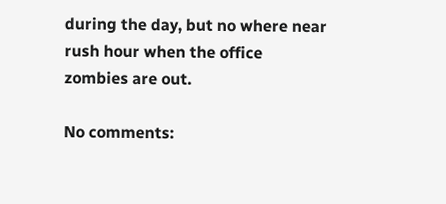during the day, but no where near rush hour when the office zombies are out.

No comments: